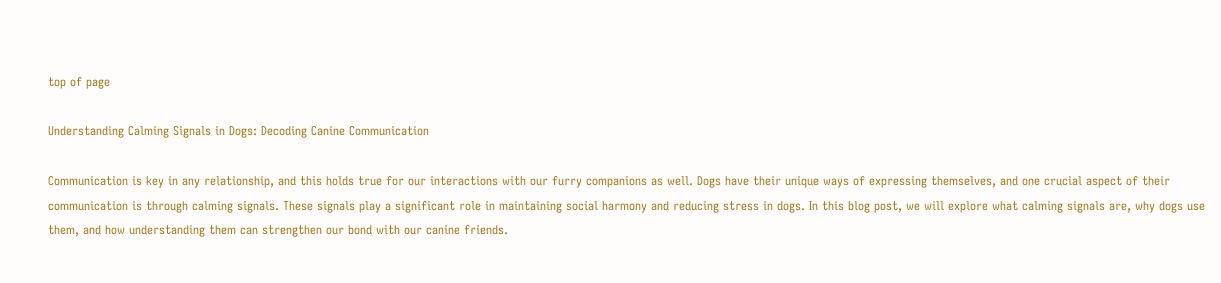top of page

Understanding Calming Signals in Dogs: Decoding Canine Communication

Communication is key in any relationship, and this holds true for our interactions with our furry companions as well. Dogs have their unique ways of expressing themselves, and one crucial aspect of their communication is through calming signals. These signals play a significant role in maintaining social harmony and reducing stress in dogs. In this blog post, we will explore what calming signals are, why dogs use them, and how understanding them can strengthen our bond with our canine friends.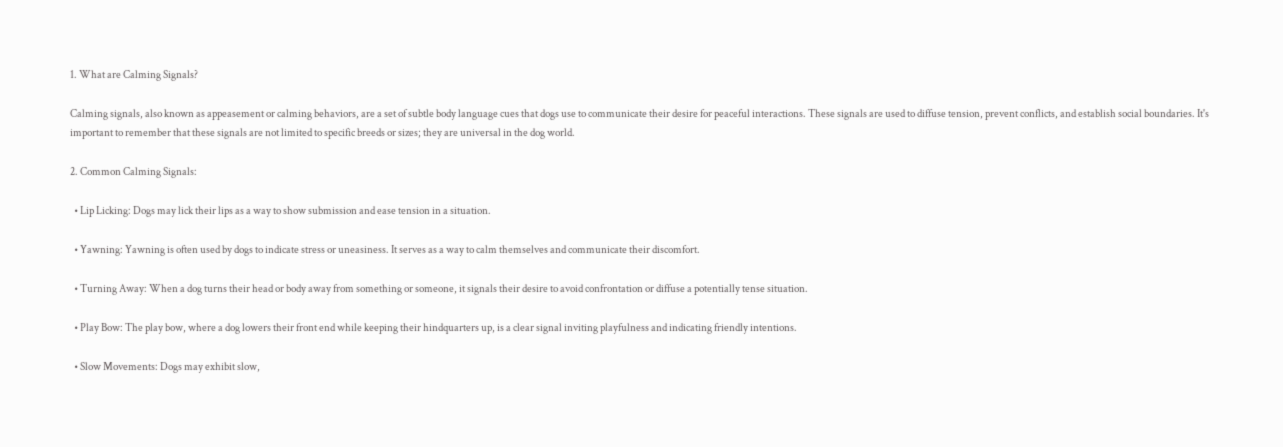1. What are Calming Signals?

Calming signals, also known as appeasement or calming behaviors, are a set of subtle body language cues that dogs use to communicate their desire for peaceful interactions. These signals are used to diffuse tension, prevent conflicts, and establish social boundaries. It's important to remember that these signals are not limited to specific breeds or sizes; they are universal in the dog world.

2. Common Calming Signals:

  • Lip Licking: Dogs may lick their lips as a way to show submission and ease tension in a situation.

  • Yawning: Yawning is often used by dogs to indicate stress or uneasiness. It serves as a way to calm themselves and communicate their discomfort.

  • Turning Away: When a dog turns their head or body away from something or someone, it signals their desire to avoid confrontation or diffuse a potentially tense situation.

  • Play Bow: The play bow, where a dog lowers their front end while keeping their hindquarters up, is a clear signal inviting playfulness and indicating friendly intentions.

  • Slow Movements: Dogs may exhibit slow,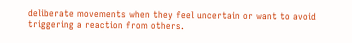deliberate movements when they feel uncertain or want to avoid triggering a reaction from others.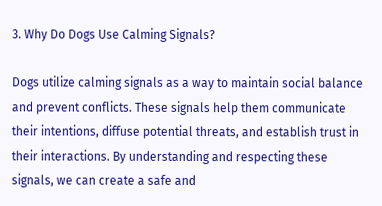3. Why Do Dogs Use Calming Signals?

Dogs utilize calming signals as a way to maintain social balance and prevent conflicts. These signals help them communicate their intentions, diffuse potential threats, and establish trust in their interactions. By understanding and respecting these signals, we can create a safe and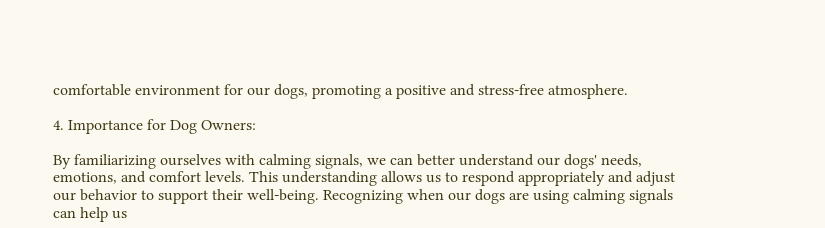comfortable environment for our dogs, promoting a positive and stress-free atmosphere.

4. Importance for Dog Owners:

By familiarizing ourselves with calming signals, we can better understand our dogs' needs, emotions, and comfort levels. This understanding allows us to respond appropriately and adjust our behavior to support their well-being. Recognizing when our dogs are using calming signals can help us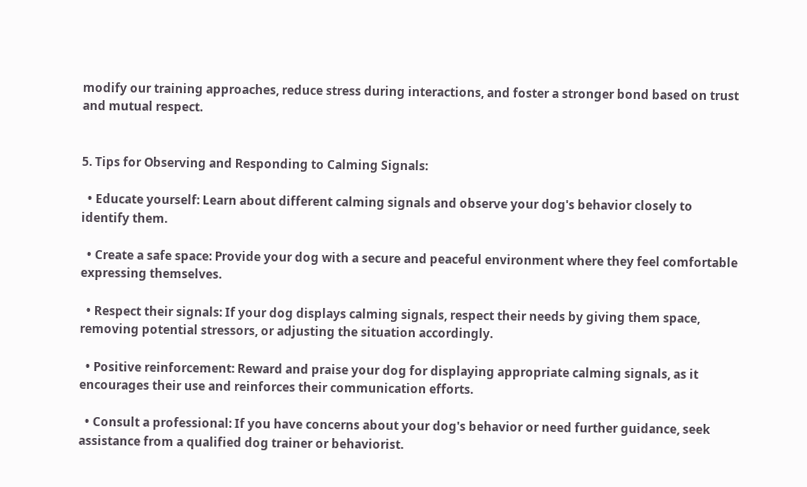modify our training approaches, reduce stress during interactions, and foster a stronger bond based on trust and mutual respect.


5. Tips for Observing and Responding to Calming Signals:

  • Educate yourself: Learn about different calming signals and observe your dog's behavior closely to identify them.

  • Create a safe space: Provide your dog with a secure and peaceful environment where they feel comfortable expressing themselves.

  • Respect their signals: If your dog displays calming signals, respect their needs by giving them space, removing potential stressors, or adjusting the situation accordingly.

  • Positive reinforcement: Reward and praise your dog for displaying appropriate calming signals, as it encourages their use and reinforces their communication efforts.

  • Consult a professional: If you have concerns about your dog's behavior or need further guidance, seek assistance from a qualified dog trainer or behaviorist.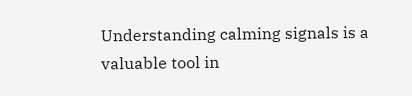Understanding calming signals is a valuable tool in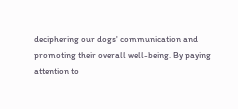deciphering our dogs' communication and promoting their overall well-being. By paying attention to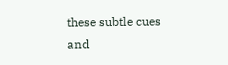these subtle cues and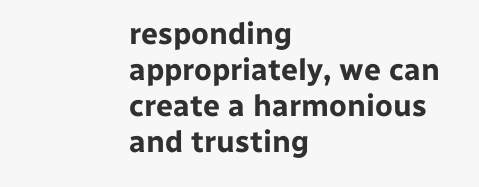responding appropriately, we can create a harmonious and trusting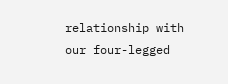relationship with our four-legged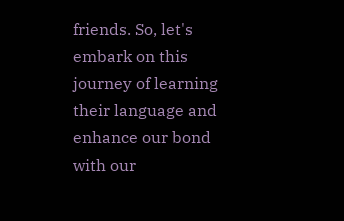friends. So, let's embark on this journey of learning their language and enhance our bond with our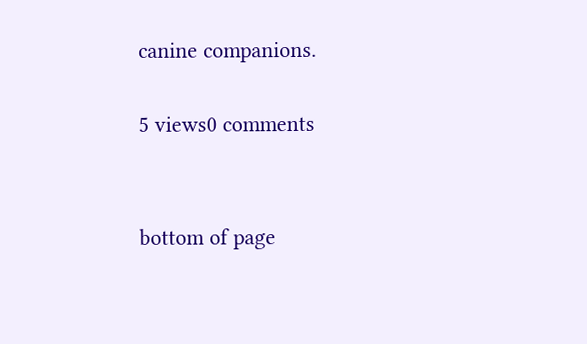canine companions.

5 views0 comments


bottom of page